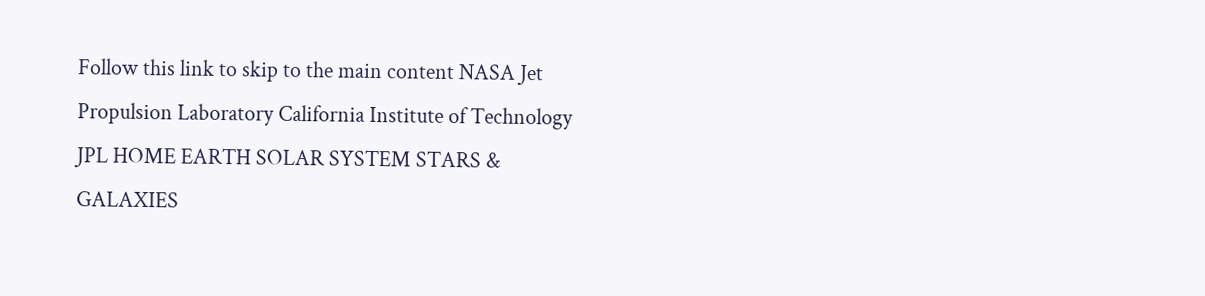Follow this link to skip to the main content NASA Jet Propulsion Laboratory California Institute of Technology JPL HOME EARTH SOLAR SYSTEM STARS & GALAXIES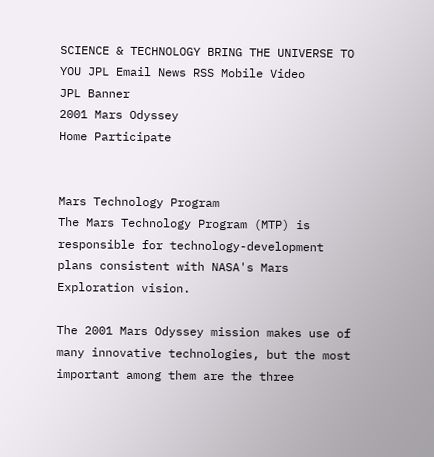SCIENCE & TECHNOLOGY BRING THE UNIVERSE TO YOU JPL Email News RSS Mobile Video
JPL Banner
2001 Mars Odyssey
Home Participate


Mars Technology Program
The Mars Technology Program (MTP) is responsible for technology-development plans consistent with NASA's Mars Exploration vision.

The 2001 Mars Odyssey mission makes use of many innovative technologies, but the most important among them are the three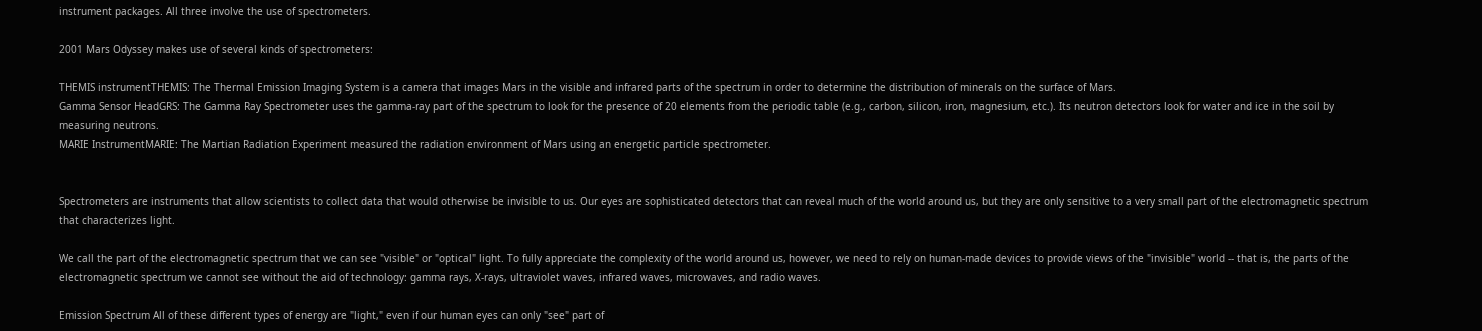instrument packages. All three involve the use of spectrometers.

2001 Mars Odyssey makes use of several kinds of spectrometers:

THEMIS instrumentTHEMIS: The Thermal Emission Imaging System is a camera that images Mars in the visible and infrared parts of the spectrum in order to determine the distribution of minerals on the surface of Mars.
Gamma Sensor HeadGRS: The Gamma Ray Spectrometer uses the gamma-ray part of the spectrum to look for the presence of 20 elements from the periodic table (e.g., carbon, silicon, iron, magnesium, etc.). Its neutron detectors look for water and ice in the soil by measuring neutrons.
MARIE InstrumentMARIE: The Martian Radiation Experiment measured the radiation environment of Mars using an energetic particle spectrometer.


Spectrometers are instruments that allow scientists to collect data that would otherwise be invisible to us. Our eyes are sophisticated detectors that can reveal much of the world around us, but they are only sensitive to a very small part of the electromagnetic spectrum that characterizes light.

We call the part of the electromagnetic spectrum that we can see "visible" or "optical" light. To fully appreciate the complexity of the world around us, however, we need to rely on human-made devices to provide views of the "invisible" world -- that is, the parts of the electromagnetic spectrum we cannot see without the aid of technology: gamma rays, X-rays, ultraviolet waves, infrared waves, microwaves, and radio waves.

Emission Spectrum All of these different types of energy are "light," even if our human eyes can only "see" part of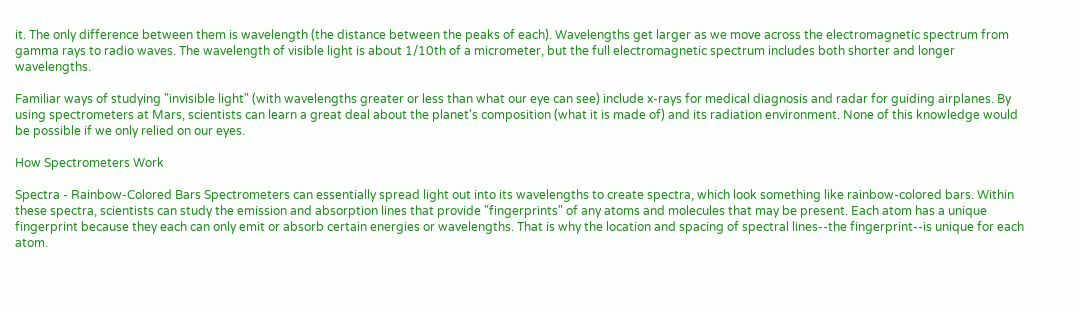it. The only difference between them is wavelength (the distance between the peaks of each). Wavelengths get larger as we move across the electromagnetic spectrum from gamma rays to radio waves. The wavelength of visible light is about 1/10th of a micrometer, but the full electromagnetic spectrum includes both shorter and longer wavelengths.

Familiar ways of studying "invisible light" (with wavelengths greater or less than what our eye can see) include x-rays for medical diagnosis and radar for guiding airplanes. By using spectrometers at Mars, scientists can learn a great deal about the planet's composition (what it is made of) and its radiation environment. None of this knowledge would be possible if we only relied on our eyes.

How Spectrometers Work

Spectra - Rainbow-Colored Bars Spectrometers can essentially spread light out into its wavelengths to create spectra, which look something like rainbow-colored bars. Within these spectra, scientists can study the emission and absorption lines that provide "fingerprints" of any atoms and molecules that may be present. Each atom has a unique fingerprint because they each can only emit or absorb certain energies or wavelengths. That is why the location and spacing of spectral lines--the fingerprint--is unique for each atom.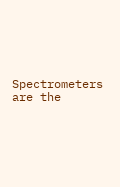Spectrometers are the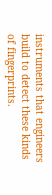instruments that engineers build to detect these kinds of fingerprints.